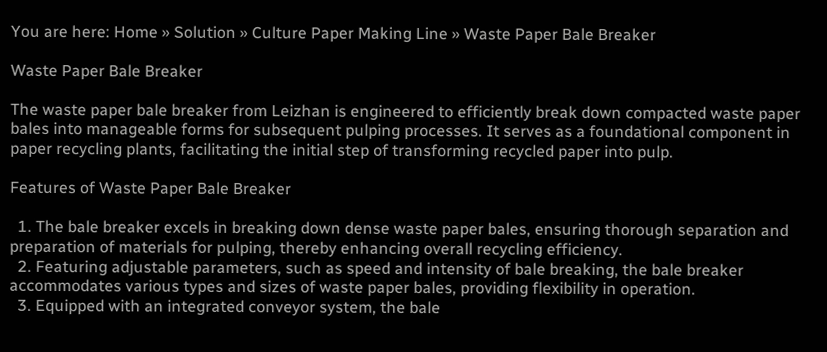You are here: Home » Solution » Culture Paper Making Line » Waste Paper Bale Breaker

Waste Paper Bale Breaker

The waste paper bale breaker from Leizhan is engineered to efficiently break down compacted waste paper bales into manageable forms for subsequent pulping processes. It serves as a foundational component in paper recycling plants, facilitating the initial step of transforming recycled paper into pulp.

Features of Waste Paper Bale Breaker

  1. The bale breaker excels in breaking down dense waste paper bales, ensuring thorough separation and preparation of materials for pulping, thereby enhancing overall recycling efficiency.
  2. Featuring adjustable parameters, such as speed and intensity of bale breaking, the bale breaker accommodates various types and sizes of waste paper bales, providing flexibility in operation.
  3. Equipped with an integrated conveyor system, the bale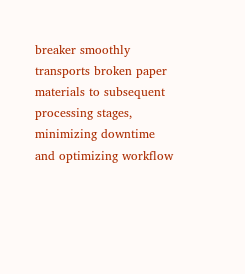breaker smoothly transports broken paper materials to subsequent processing stages, minimizing downtime and optimizing workflow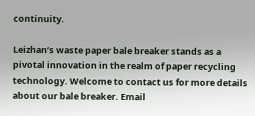continuity.

Leizhan’s waste paper bale breaker stands as a pivotal innovation in the realm of paper recycling technology. Welcome to contact us for more details about our bale breaker. Email